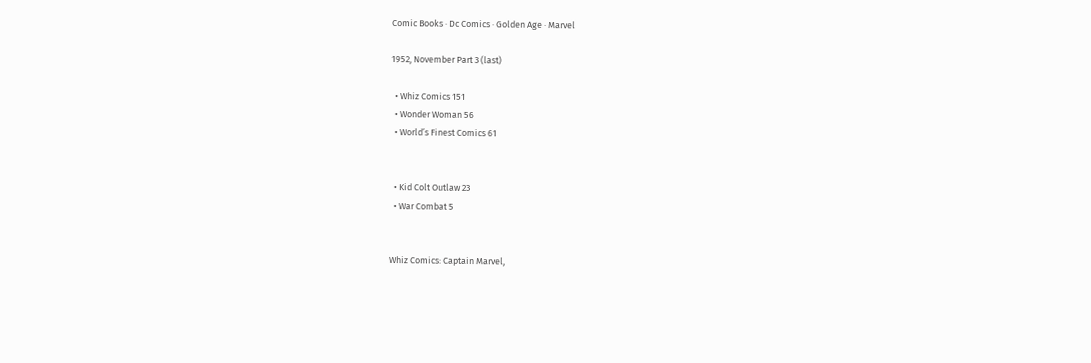Comic Books · Dc Comics · Golden Age · Marvel

1952, November Part 3 (last)

  • Whiz Comics 151
  • Wonder Woman 56
  • World’s Finest Comics 61


  • Kid Colt Outlaw 23
  • War Combat 5


Whiz Comics: Captain Marvel,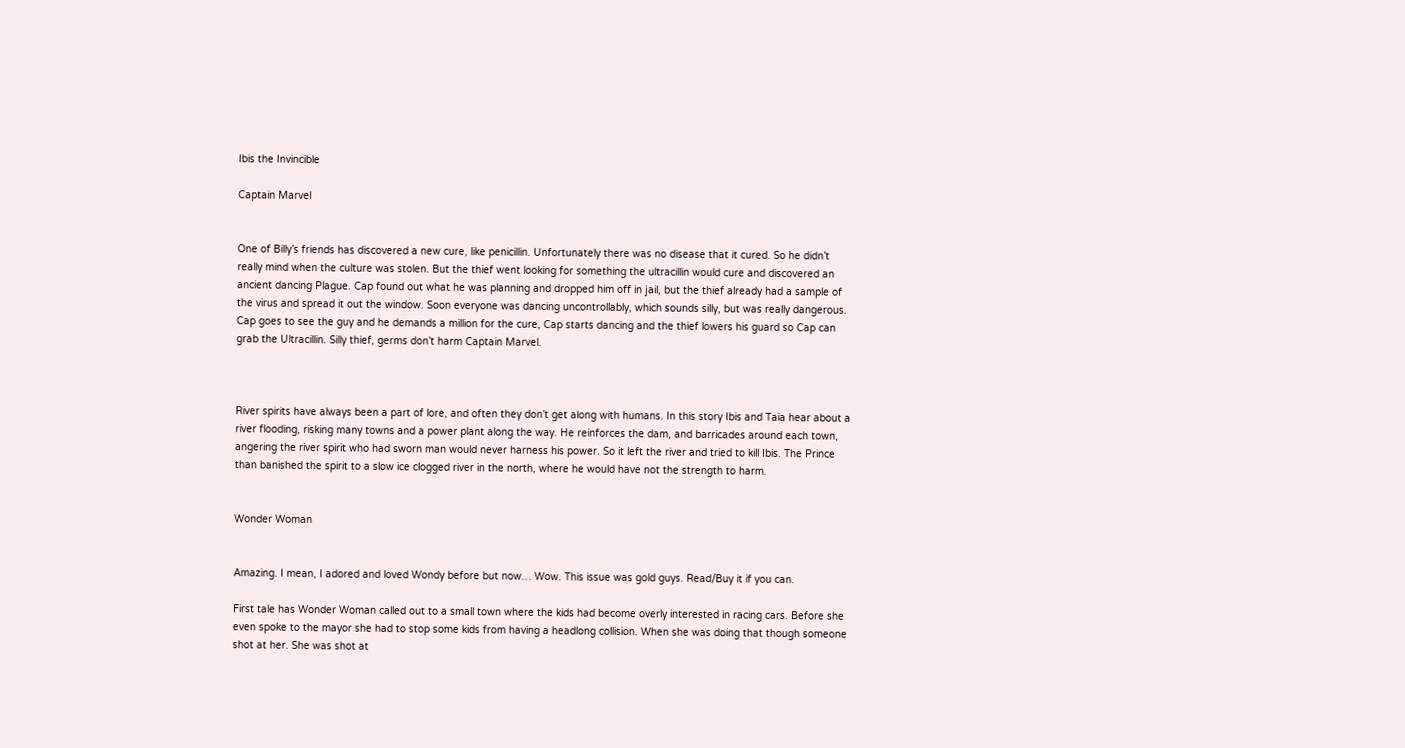Ibis the Invincible

Captain Marvel


One of Billy’s friends has discovered a new cure, like penicillin. Unfortunately there was no disease that it cured. So he didn’t really mind when the culture was stolen. But the thief went looking for something the ultracillin would cure and discovered an ancient dancing Plague. Cap found out what he was planning and dropped him off in jail, but the thief already had a sample of the virus and spread it out the window. Soon everyone was dancing uncontrollably, which sounds silly, but was really dangerous. Cap goes to see the guy and he demands a million for the cure, Cap starts dancing and the thief lowers his guard so Cap can grab the Ultracillin. Silly thief, germs don’t harm Captain Marvel.



River spirits have always been a part of lore, and often they don’t get along with humans. In this story Ibis and Taia hear about a river flooding, risking many towns and a power plant along the way. He reinforces the dam, and barricades around each town, angering the river spirit who had sworn man would never harness his power. So it left the river and tried to kill Ibis. The Prince than banished the spirit to a slow ice clogged river in the north, where he would have not the strength to harm.


Wonder Woman


Amazing. I mean, I adored and loved Wondy before but now… Wow. This issue was gold guys. Read/Buy it if you can.

First tale has Wonder Woman called out to a small town where the kids had become overly interested in racing cars. Before she even spoke to the mayor she had to stop some kids from having a headlong collision. When she was doing that though someone shot at her. She was shot at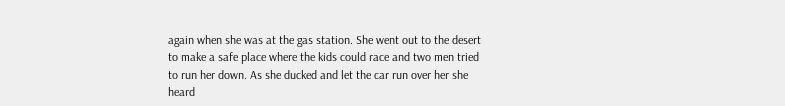again when she was at the gas station. She went out to the desert to make a safe place where the kids could race and two men tried to run her down. As she ducked and let the car run over her she heard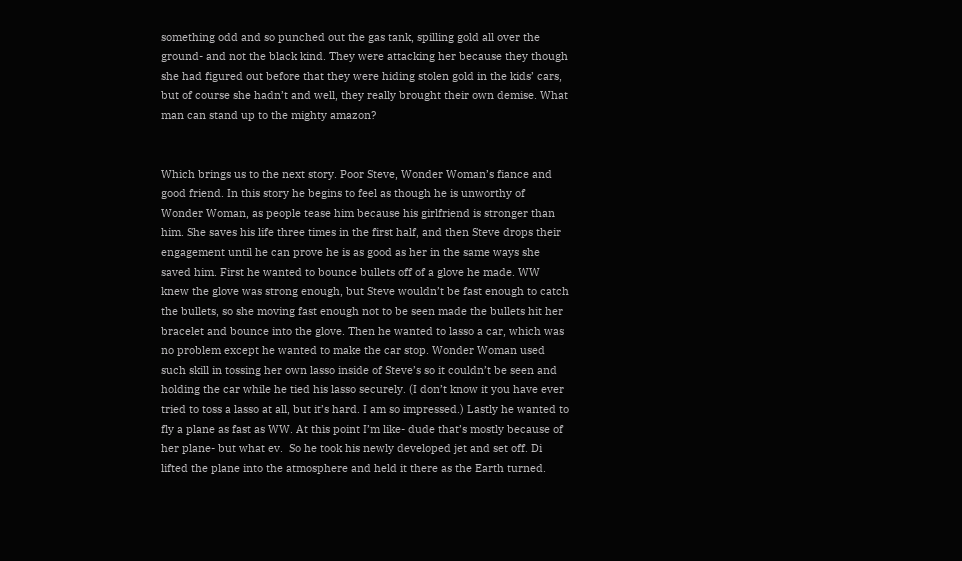something odd and so punched out the gas tank, spilling gold all over the ground- and not the black kind. They were attacking her because they though she had figured out before that they were hiding stolen gold in the kids’ cars, but of course she hadn’t and well, they really brought their own demise. What man can stand up to the mighty amazon?


Which brings us to the next story. Poor Steve, Wonder Woman’s fiance and good friend. In this story he begins to feel as though he is unworthy of Wonder Woman, as people tease him because his girlfriend is stronger than him. She saves his life three times in the first half, and then Steve drops their engagement until he can prove he is as good as her in the same ways she saved him. First he wanted to bounce bullets off of a glove he made. WW knew the glove was strong enough, but Steve wouldn’t be fast enough to catch the bullets, so she moving fast enough not to be seen made the bullets hit her bracelet and bounce into the glove. Then he wanted to lasso a car, which was no problem except he wanted to make the car stop. Wonder Woman used such skill in tossing her own lasso inside of Steve’s so it couldn’t be seen and holding the car while he tied his lasso securely. (I don’t know it you have ever tried to toss a lasso at all, but it’s hard. I am so impressed.) Lastly he wanted to fly a plane as fast as WW. At this point I’m like- dude that’s mostly because of her plane- but what ev.  So he took his newly developed jet and set off. Di lifted the plane into the atmosphere and held it there as the Earth turned.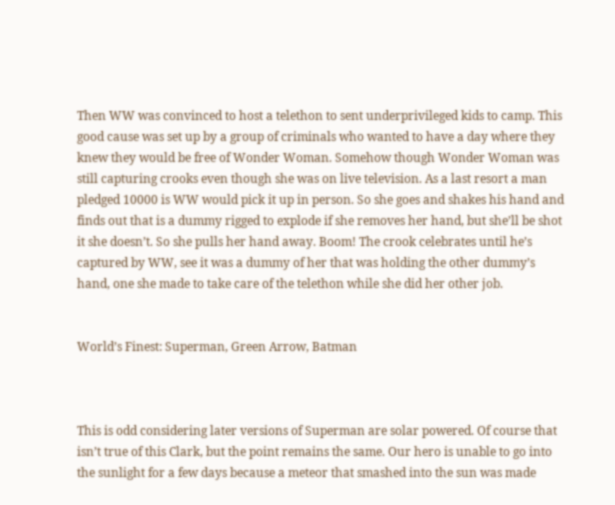Then WW was convinced to host a telethon to sent underprivileged kids to camp. This good cause was set up by a group of criminals who wanted to have a day where they knew they would be free of Wonder Woman. Somehow though Wonder Woman was still capturing crooks even though she was on live television. As a last resort a man pledged 10000 is WW would pick it up in person. So she goes and shakes his hand and finds out that is a dummy rigged to explode if she removes her hand, but she’ll be shot it she doesn’t. So she pulls her hand away. Boom! The crook celebrates until he’s captured by WW, see it was a dummy of her that was holding the other dummy’s hand, one she made to take care of the telethon while she did her other job.


World’s Finest: Superman, Green Arrow, Batman



This is odd considering later versions of Superman are solar powered. Of course that isn’t true of this Clark, but the point remains the same. Our hero is unable to go into the sunlight for a few days because a meteor that smashed into the sun was made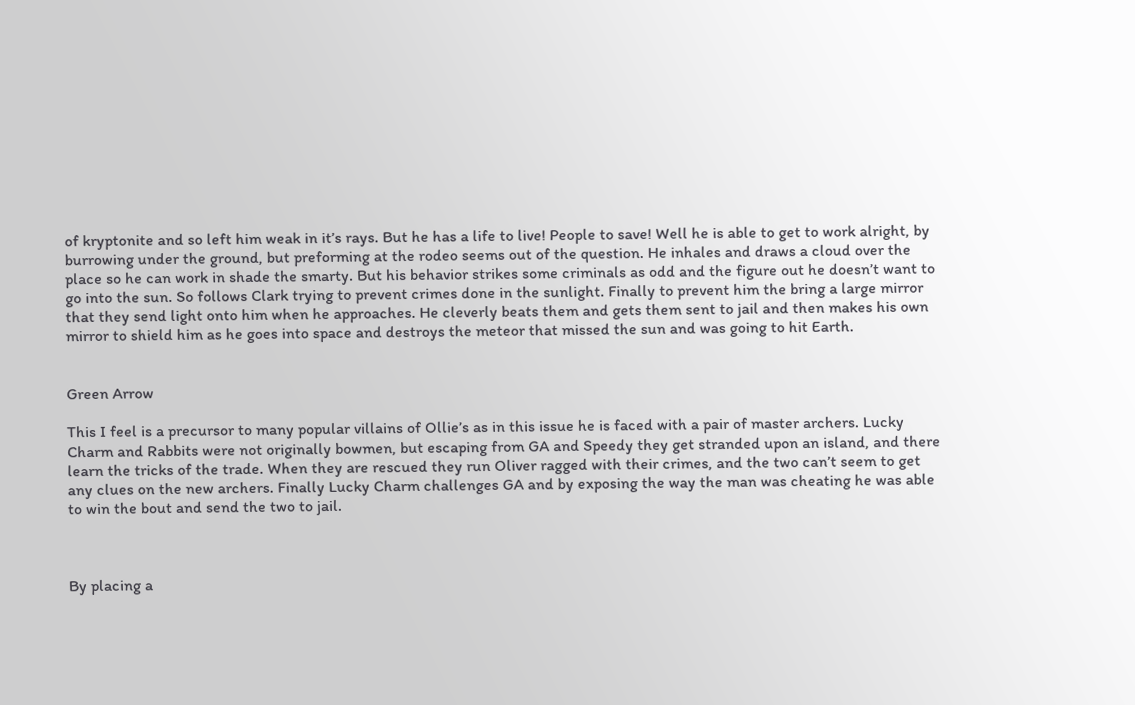of kryptonite and so left him weak in it’s rays. But he has a life to live! People to save! Well he is able to get to work alright, by burrowing under the ground, but preforming at the rodeo seems out of the question. He inhales and draws a cloud over the place so he can work in shade the smarty. But his behavior strikes some criminals as odd and the figure out he doesn’t want to go into the sun. So follows Clark trying to prevent crimes done in the sunlight. Finally to prevent him the bring a large mirror that they send light onto him when he approaches. He cleverly beats them and gets them sent to jail and then makes his own mirror to shield him as he goes into space and destroys the meteor that missed the sun and was going to hit Earth.


Green Arrow

This I feel is a precursor to many popular villains of Ollie’s as in this issue he is faced with a pair of master archers. Lucky Charm and Rabbits were not originally bowmen, but escaping from GA and Speedy they get stranded upon an island, and there learn the tricks of the trade. When they are rescued they run Oliver ragged with their crimes, and the two can’t seem to get any clues on the new archers. Finally Lucky Charm challenges GA and by exposing the way the man was cheating he was able to win the bout and send the two to jail.



By placing a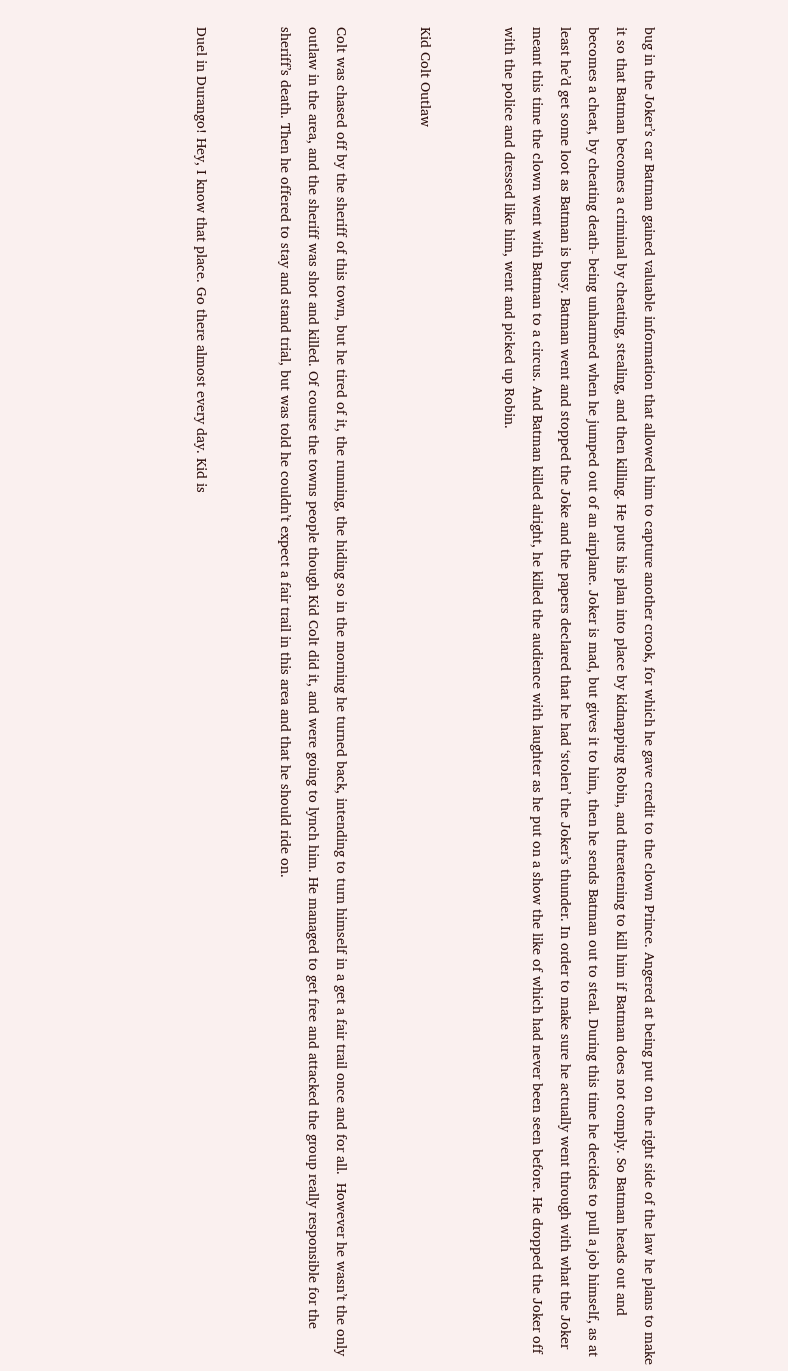bug in the Joker’s car Batman gained valuable information that allowed him to capture another crook, for which he gave credit to the clown Prince. Angered at being put on the right side of the law he plans to make it so that Batman becomes a criminal by cheating, stealing, and then killing. He puts his plan into place by kidnapping Robin, and threatening to kill him if Batman does not comply. So Batman heads out and becomes a cheat, by cheating death- being unharmed when he jumped out of an airplane. Joker is mad, but gives it to him, then he sends Batman out to steal. During this time he decides to pull a job himself, as at least he’d get some loot as Batman is busy. Batman went and stopped the Joke and the papers declared that he had ‘stolen’ the Joker’s thunder. In order to make sure he actually went through with what the Joker meant this time the clown went with Batman to a circus. And Batman killed alright, he killed the audience with laughter as he put on a show the like of which had never been seen before. He dropped the Joker off with the police and dressed like him, went and picked up Robin.


Kid Colt Outlaw


Colt was chased off by the sheriff of this town, but he tired of it, the running, the hiding so in the morning he turned back, intending to turn himself in a get a fair trail once and for all.  However he wasn’t the only outlaw in the area, and the sheriff was shot and killed. Of course the towns people though Kid Colt did it, and were going to lynch him. He managed to get free and attacked the group really responsible for the sheriff’s death. Then he offered to stay and stand trial, but was told he couldn’t expect a fair trail in this area and that he should ride on.


Duel in Durango! Hey, I know that place. Go there almost every day. Kid is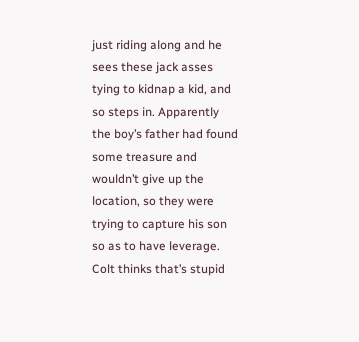just riding along and he sees these jack asses tying to kidnap a kid, and so steps in. Apparently the boy’s father had found some treasure and wouldn’t give up the location, so they were trying to capture his son so as to have leverage. Colt thinks that’s stupid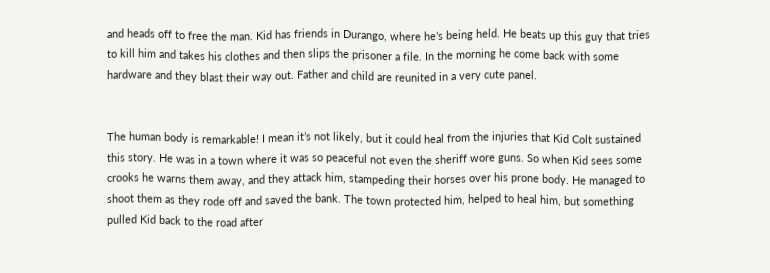and heads off to free the man. Kid has friends in Durango, where he’s being held. He beats up this guy that tries to kill him and takes his clothes and then slips the prisoner a file. In the morning he come back with some hardware and they blast their way out. Father and child are reunited in a very cute panel.


The human body is remarkable! I mean it’s not likely, but it could heal from the injuries that Kid Colt sustained this story. He was in a town where it was so peaceful not even the sheriff wore guns. So when Kid sees some crooks he warns them away, and they attack him, stampeding their horses over his prone body. He managed to shoot them as they rode off and saved the bank. The town protected him, helped to heal him, but something pulled Kid back to the road after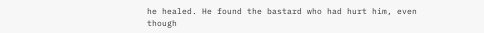he healed. He found the bastard who had hurt him, even though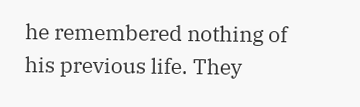he remembered nothing of his previous life. They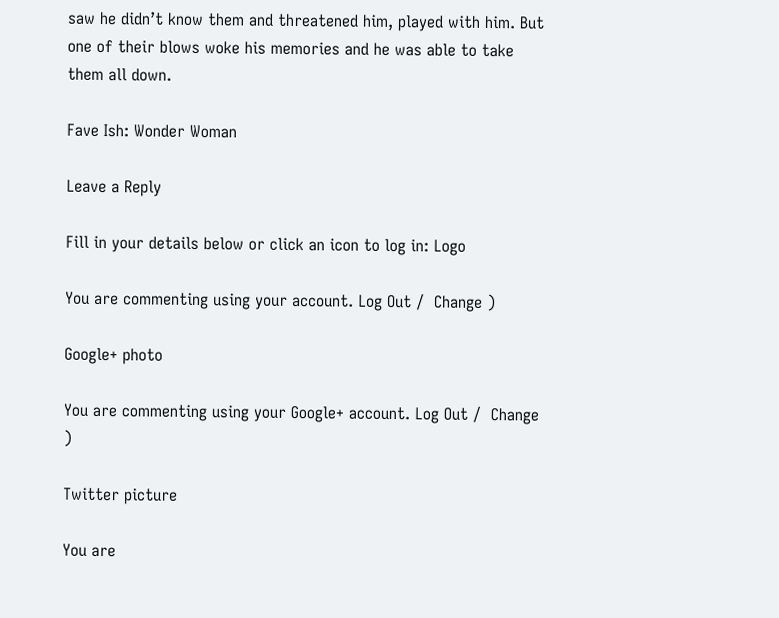saw he didn’t know them and threatened him, played with him. But one of their blows woke his memories and he was able to take them all down.

Fave Ish: Wonder Woman

Leave a Reply

Fill in your details below or click an icon to log in: Logo

You are commenting using your account. Log Out /  Change )

Google+ photo

You are commenting using your Google+ account. Log Out /  Change )

Twitter picture

You are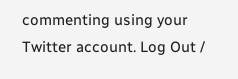commenting using your Twitter account. Log Out /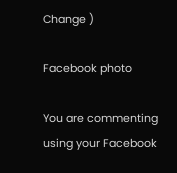Change )

Facebook photo

You are commenting using your Facebook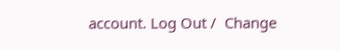account. Log Out /  Change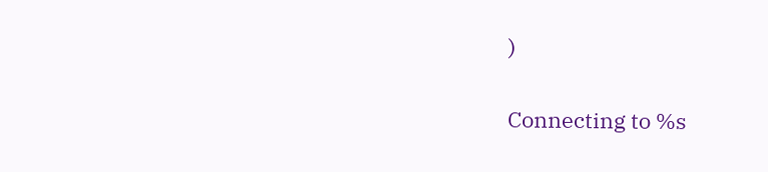)


Connecting to %s